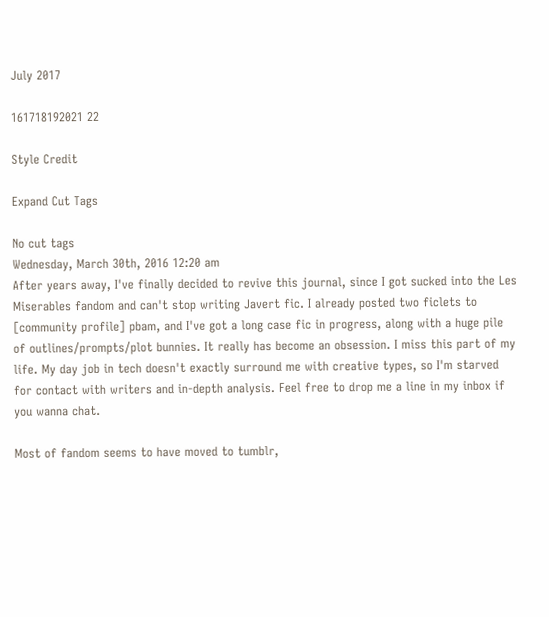July 2017

161718192021 22

Style Credit

Expand Cut Tags

No cut tags
Wednesday, March 30th, 2016 12:20 am
After years away, I've finally decided to revive this journal, since I got sucked into the Les Miserables fandom and can't stop writing Javert fic. I already posted two ficlets to [community profile] pbam, and I've got a long case fic in progress, along with a huge pile of outlines/prompts/plot bunnies. It really has become an obsession. I miss this part of my life. My day job in tech doesn't exactly surround me with creative types, so I'm starved for contact with writers and in-depth analysis. Feel free to drop me a line in my inbox if you wanna chat.

Most of fandom seems to have moved to tumblr,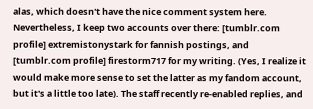alas, which doesn't have the nice comment system here. Nevertheless, I keep two accounts over there: [tumblr.com profile] extremistonystark for fannish postings, and [tumblr.com profile] firestorm717 for my writing. (Yes, I realize it would make more sense to set the latter as my fandom account, but it's a little too late). The staff recently re-enabled replies, and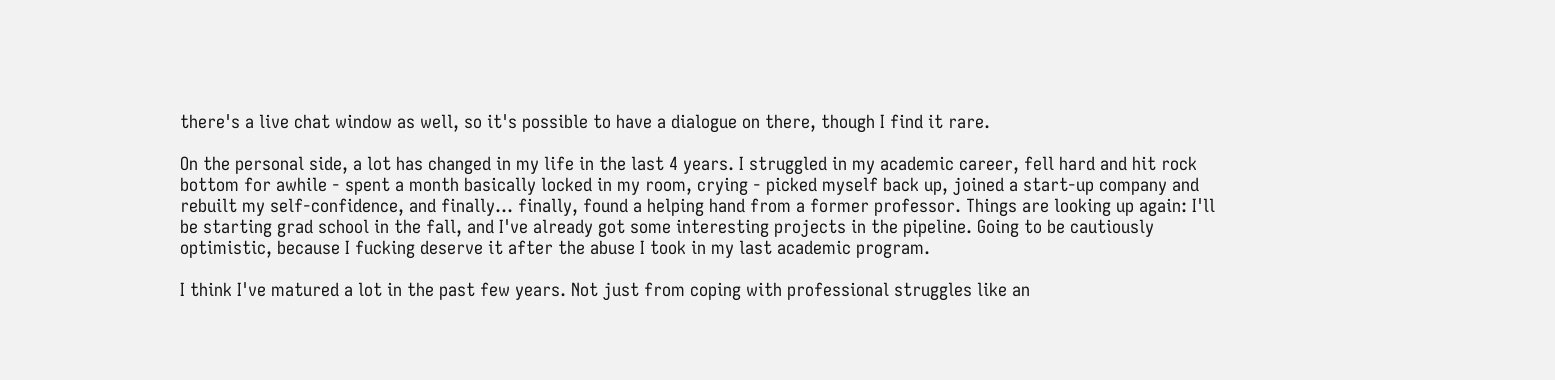there's a live chat window as well, so it's possible to have a dialogue on there, though I find it rare.

On the personal side, a lot has changed in my life in the last 4 years. I struggled in my academic career, fell hard and hit rock bottom for awhile - spent a month basically locked in my room, crying - picked myself back up, joined a start-up company and rebuilt my self-confidence, and finally... finally, found a helping hand from a former professor. Things are looking up again: I'll be starting grad school in the fall, and I've already got some interesting projects in the pipeline. Going to be cautiously optimistic, because I fucking deserve it after the abuse I took in my last academic program.

I think I've matured a lot in the past few years. Not just from coping with professional struggles like an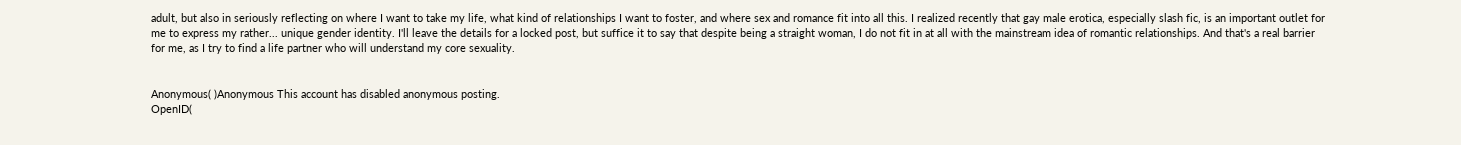adult, but also in seriously reflecting on where I want to take my life, what kind of relationships I want to foster, and where sex and romance fit into all this. I realized recently that gay male erotica, especially slash fic, is an important outlet for me to express my rather... unique gender identity. I'll leave the details for a locked post, but suffice it to say that despite being a straight woman, I do not fit in at all with the mainstream idea of romantic relationships. And that's a real barrier for me, as I try to find a life partner who will understand my core sexuality.


Anonymous( )Anonymous This account has disabled anonymous posting.
OpenID(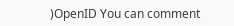)OpenID You can comment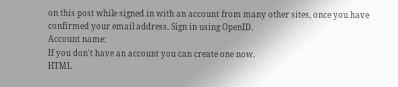on this post while signed in with an account from many other sites, once you have confirmed your email address. Sign in using OpenID.
Account name:
If you don't have an account you can create one now.
HTML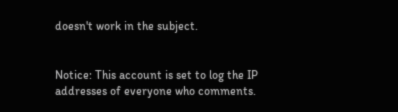doesn't work in the subject.


Notice: This account is set to log the IP addresses of everyone who comments.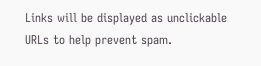Links will be displayed as unclickable URLs to help prevent spam.